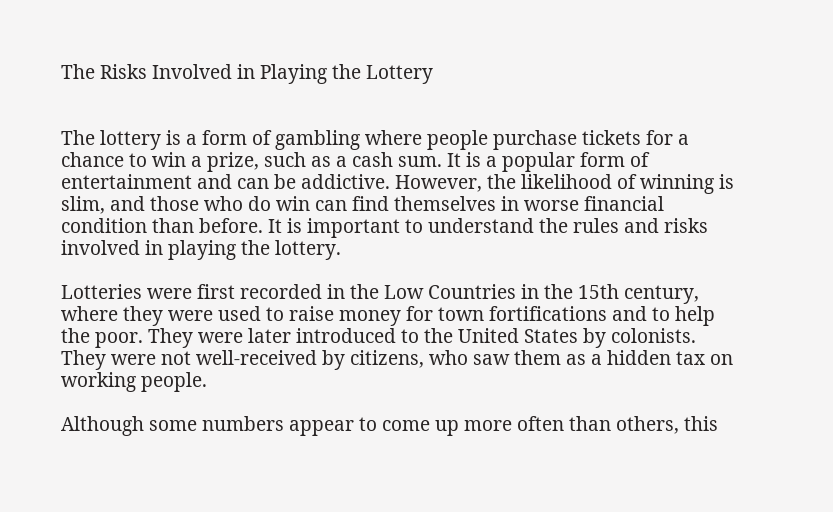The Risks Involved in Playing the Lottery


The lottery is a form of gambling where people purchase tickets for a chance to win a prize, such as a cash sum. It is a popular form of entertainment and can be addictive. However, the likelihood of winning is slim, and those who do win can find themselves in worse financial condition than before. It is important to understand the rules and risks involved in playing the lottery.

Lotteries were first recorded in the Low Countries in the 15th century, where they were used to raise money for town fortifications and to help the poor. They were later introduced to the United States by colonists. They were not well-received by citizens, who saw them as a hidden tax on working people.

Although some numbers appear to come up more often than others, this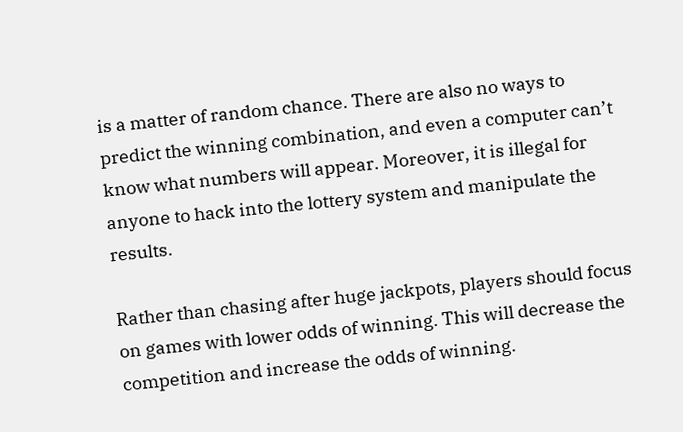is a matter of random chance. There are also no ways to predict the winning combination, and even a computer can’t know what numbers will appear. Moreover, it is illegal for anyone to hack into the lottery system and manipulate the results.

Rather than chasing after huge jackpots, players should focus on games with lower odds of winning. This will decrease the competition and increase the odds of winning.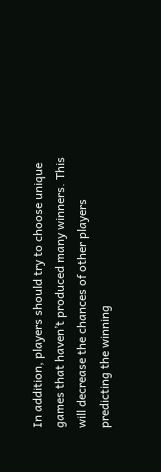In addition, players should try to choose unique games that haven’t produced many winners. This will decrease the chances of other players predicting the winning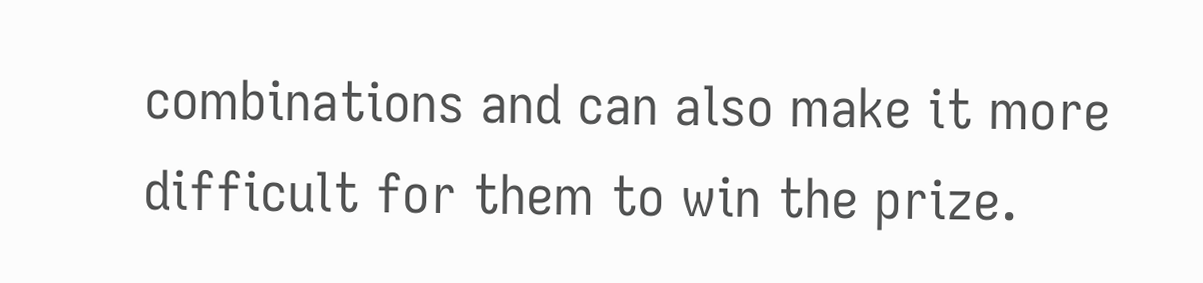combinations and can also make it more difficult for them to win the prize.